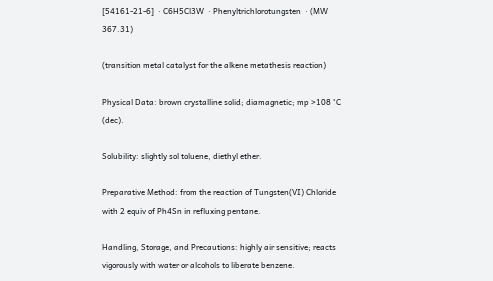[54161-21-6]  · C6H5Cl3W  · Phenyltrichlorotungsten  · (MW 367.31)

(transition metal catalyst for the alkene metathesis reaction)

Physical Data: brown crystalline solid; diamagnetic; mp >108 °C (dec).

Solubility: slightly sol toluene, diethyl ether.

Preparative Method: from the reaction of Tungsten(VI) Chloride with 2 equiv of Ph4Sn in refluxing pentane.

Handling, Storage, and Precautions: highly air sensitive; reacts vigorously with water or alcohols to liberate benzene.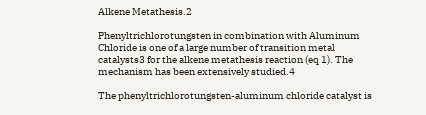Alkene Metathesis.2

Phenyltrichlorotungsten in combination with Aluminum Chloride is one of a large number of transition metal catalysts3 for the alkene metathesis reaction (eq 1). The mechanism has been extensively studied.4

The phenyltrichlorotungsten-aluminum chloride catalyst is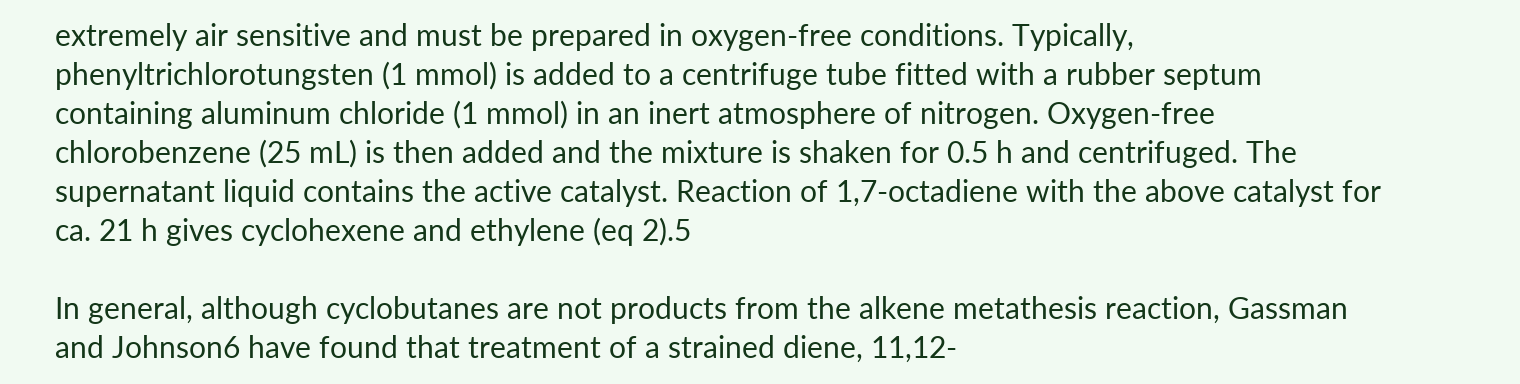extremely air sensitive and must be prepared in oxygen-free conditions. Typically, phenyltrichlorotungsten (1 mmol) is added to a centrifuge tube fitted with a rubber septum containing aluminum chloride (1 mmol) in an inert atmosphere of nitrogen. Oxygen-free chlorobenzene (25 mL) is then added and the mixture is shaken for 0.5 h and centrifuged. The supernatant liquid contains the active catalyst. Reaction of 1,7-octadiene with the above catalyst for ca. 21 h gives cyclohexene and ethylene (eq 2).5

In general, although cyclobutanes are not products from the alkene metathesis reaction, Gassman and Johnson6 have found that treatment of a strained diene, 11,12-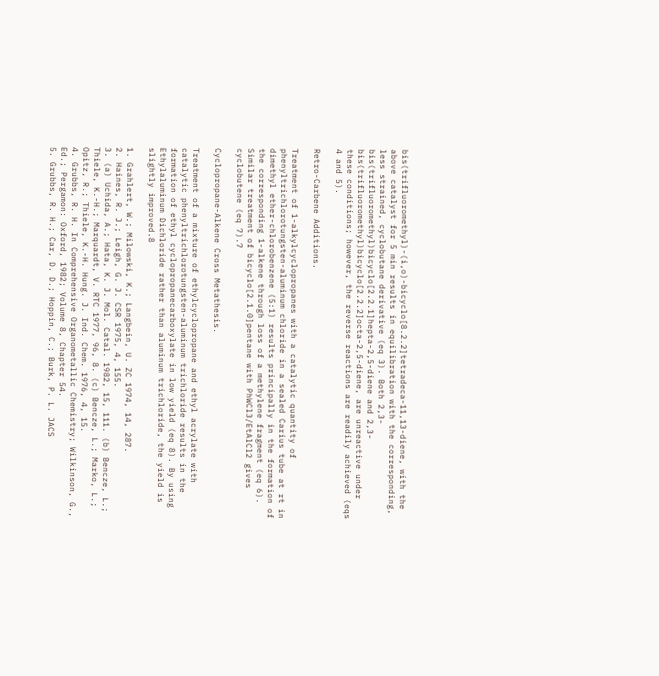bis(trifluoromethyl)-(i,o)-bicyclo[8.2.2]tetradeca-11,13-diene, with the above catalyst for 5 min results in equilibration with the corresponding, less strained, cyclobutane derivative (eq 3). Both 2,3-bis(trifluoromethyl)bicyclo[2.2.1]hepta-2,5-diene and 2,3-bis(trifluoromethyl)bicyclo[2.2.2]octa-2,5-diene, are unreactive under these conditions; however, the reverse reactions are readily achieved (eqs 4 and 5).

Retro-Carbene Additions.

Treatment of 1-alkylcyclopropanes with a catalytic quantity of phenyltrichlorotungsten-aluminum chloride in a sealed Carius tube at rt in dimethyl ether-chlorobenzene (5:1) results principally in the formation of the corresponding 1-alkene through loss of a methylene fragment (eq 6). Similar treatment of bicyclo[2.1.0]pentane with PhWCl3/EtAlCl2 gives cyclobutene (eq 7).7

Cyclopropane-Alkene Cross Metathesis.

Treatment of a mixture of ethylcyclopropane and ethyl acrylate with catalytic phenyltrichlorotungsten-aluminum trichloride results in the formation of ethyl cyclopropanecarboxylate in low yield (eq 8). By using Ethylaluminum Dichloride rather than aluminum trichloride, the yield is slightly improved.8

1. Grahlert, W.; Milowski, K.; Langbein, U. ZC 1974, 14, 287.
2. Haines, R. J.; Leigh, G. J. CSR 1975, 4, 155.
3. (a) Uchida, A.; Hata, K. J. Mol. Catal. 1982, 15, 111. (b) Bencze, L.; Thiele, K.-H.; Marquardt, V. RTC 1977, 96, 8. (c) Bencze, L.; Marko, L.; Opitz, R.; Thiele, K.-H. Hung. J. Ind. Chem. 1976, 4, 15.
4. Grubbs, R. H. In Comprehensive Organometallic Chemistry; Wilkinson, G., Ed.; Pergamon: Oxford, 1982; Volume 8, Chapter 54.
5. Grubbs, R. H.; Car, D. D.; Hoppin, C.; Burk, P. L. JACS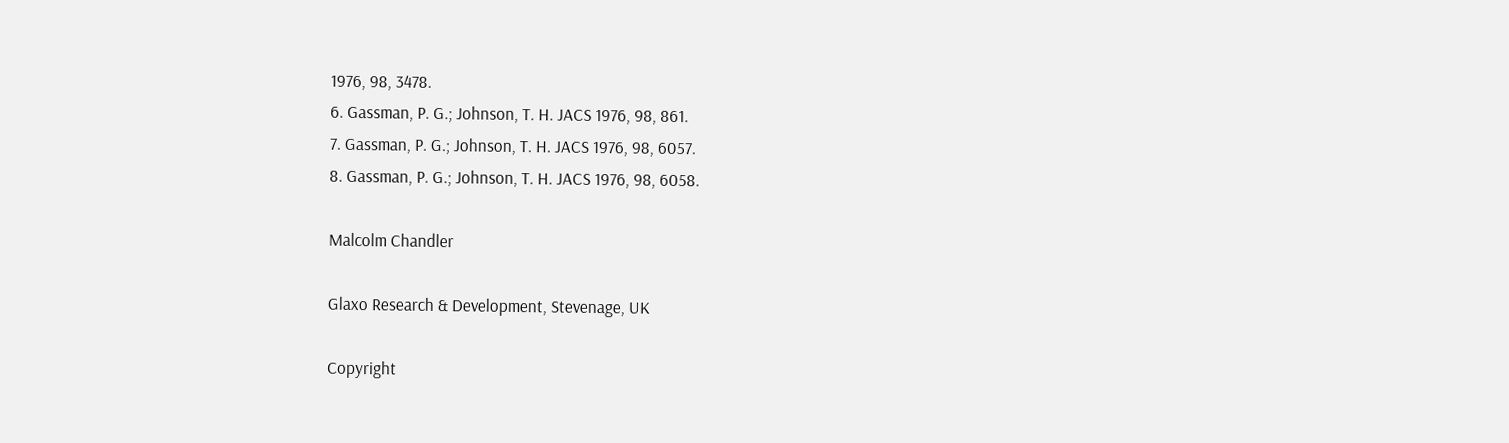1976, 98, 3478.
6. Gassman, P. G.; Johnson, T. H. JACS 1976, 98, 861.
7. Gassman, P. G.; Johnson, T. H. JACS 1976, 98, 6057.
8. Gassman, P. G.; Johnson, T. H. JACS 1976, 98, 6058.

Malcolm Chandler

Glaxo Research & Development, Stevenage, UK

Copyright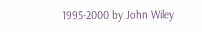1995-2000 by John Wiley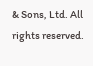& Sons, Ltd. All rights reserved.